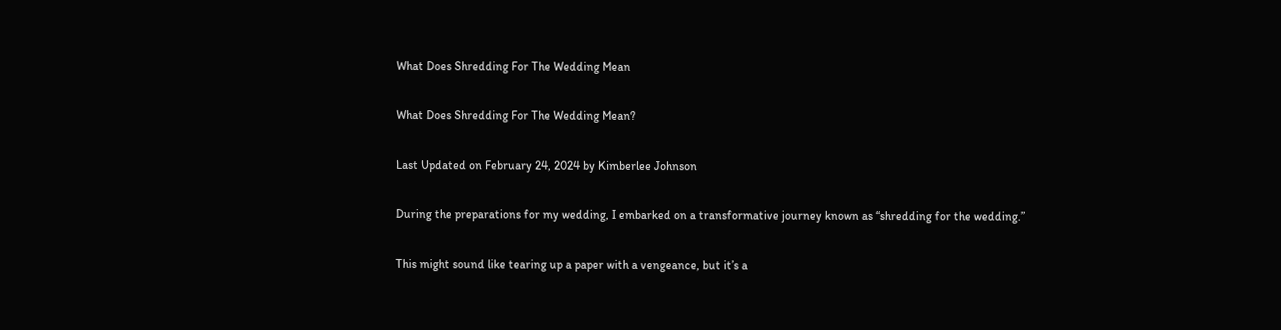What Does Shredding For The Wedding Mean

What Does Shredding For The Wedding Mean?

Last Updated on February 24, 2024 by Kimberlee Johnson

During the preparations for my wedding, I embarked on a transformative journey known as “shredding for the wedding.”

This might sound like tearing up a paper with a vengeance, but it’s a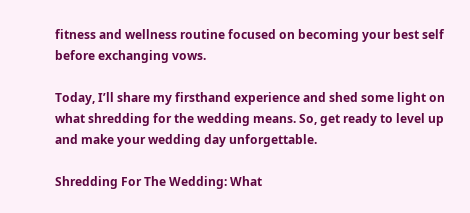fitness and wellness routine focused on becoming your best self before exchanging vows.

Today, I’ll share my firsthand experience and shed some light on what shredding for the wedding means. So, get ready to level up and make your wedding day unforgettable.

Shredding For The Wedding: What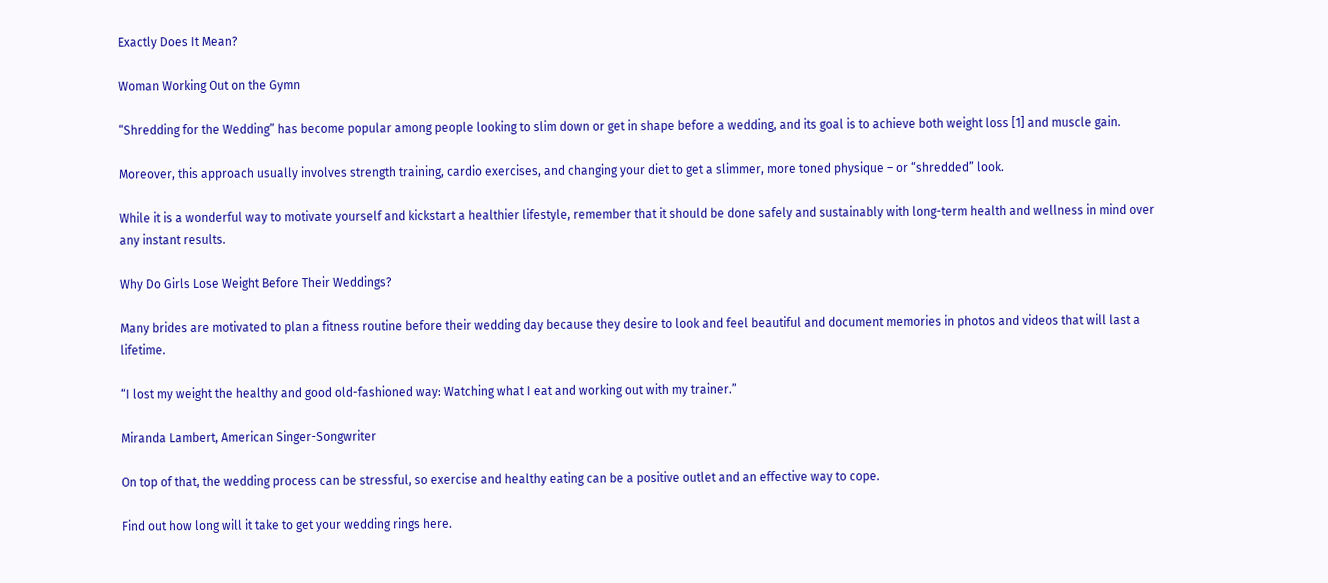Exactly Does It Mean?

Woman Working Out on the Gymn

“Shredding for the Wedding” has become popular among people looking to slim down or get in shape before a wedding, and its goal is to achieve both weight loss [1] and muscle gain.

Moreover, this approach usually involves strength training, cardio exercises, and changing your diet to get a slimmer, more toned physique – or “shredded” look.

While it is a wonderful way to motivate yourself and kickstart a healthier lifestyle, remember that it should be done safely and sustainably with long-term health and wellness in mind over any instant results.

Why Do Girls Lose Weight Before Their Weddings?

Many brides are motivated to plan a fitness routine before their wedding day because they desire to look and feel beautiful and document memories in photos and videos that will last a lifetime.

“I lost my weight the healthy and good old-fashioned way: Watching what I eat and working out with my trainer.”

Miranda Lambert, American Singer-Songwriter

On top of that, the wedding process can be stressful, so exercise and healthy eating can be a positive outlet and an effective way to cope.

Find out how long will it take to get your wedding rings here.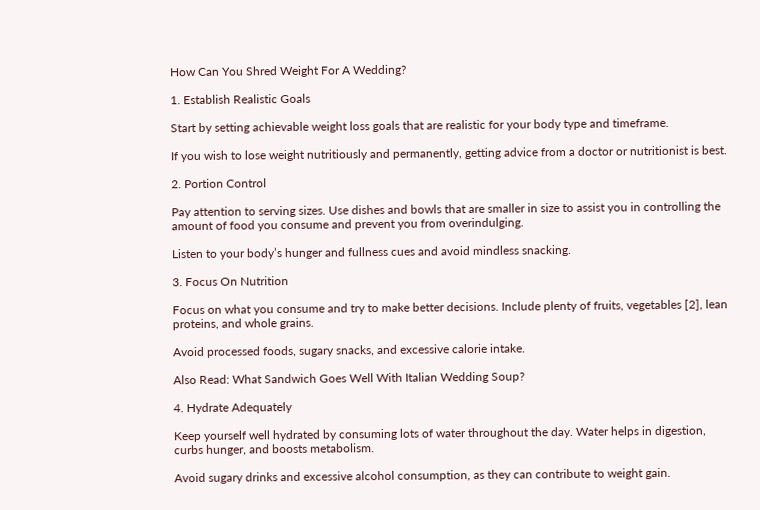How Can You Shred Weight For A Wedding?

1. Establish Realistic Goals

Start by setting achievable weight loss goals that are realistic for your body type and timeframe.

If you wish to lose weight nutritiously and permanently, getting advice from a doctor or nutritionist is best.

2. Portion Control

Pay attention to serving sizes. Use dishes and bowls that are smaller in size to assist you in controlling the amount of food you consume and prevent you from overindulging.

Listen to your body’s hunger and fullness cues and avoid mindless snacking.

3. Focus On Nutrition

Focus on what you consume and try to make better decisions. Include plenty of fruits, vegetables [2], lean proteins, and whole grains.

Avoid processed foods, sugary snacks, and excessive calorie intake.

Also Read: What Sandwich Goes Well With Italian Wedding Soup?

4. Hydrate Adequately

Keep yourself well hydrated by consuming lots of water throughout the day. Water helps in digestion, curbs hunger, and boosts metabolism.

Avoid sugary drinks and excessive alcohol consumption, as they can contribute to weight gain.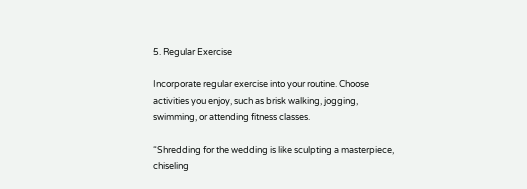5. Regular Exercise

Incorporate regular exercise into your routine. Choose activities you enjoy, such as brisk walking, jogging, swimming, or attending fitness classes.

“Shredding for the wedding is like sculpting a masterpiece, chiseling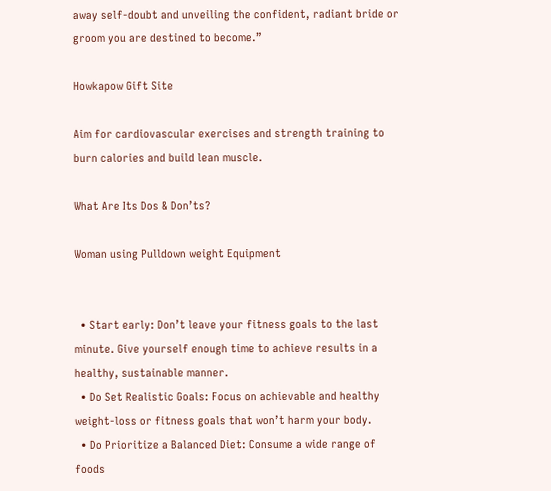away self-doubt and unveiling the confident, radiant bride or groom you are destined to become.”

Howkapow Gift Site

Aim for cardiovascular exercises and strength training to burn calories and build lean muscle.

What Are Its Dos & Don’ts?

Woman using Pulldown weight Equipment


  • Start early: Don’t leave your fitness goals to the last minute. Give yourself enough time to achieve results in a healthy, sustainable manner.
  • Do Set Realistic Goals: Focus on achievable and healthy weight-loss or fitness goals that won’t harm your body.
  • Do Prioritize a Balanced Diet: Consume a wide range of foods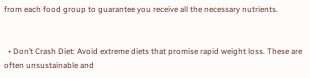from each food group to guarantee you receive all the necessary nutrients.


  • Don’t Crash Diet: Avoid extreme diets that promise rapid weight loss. These are often unsustainable and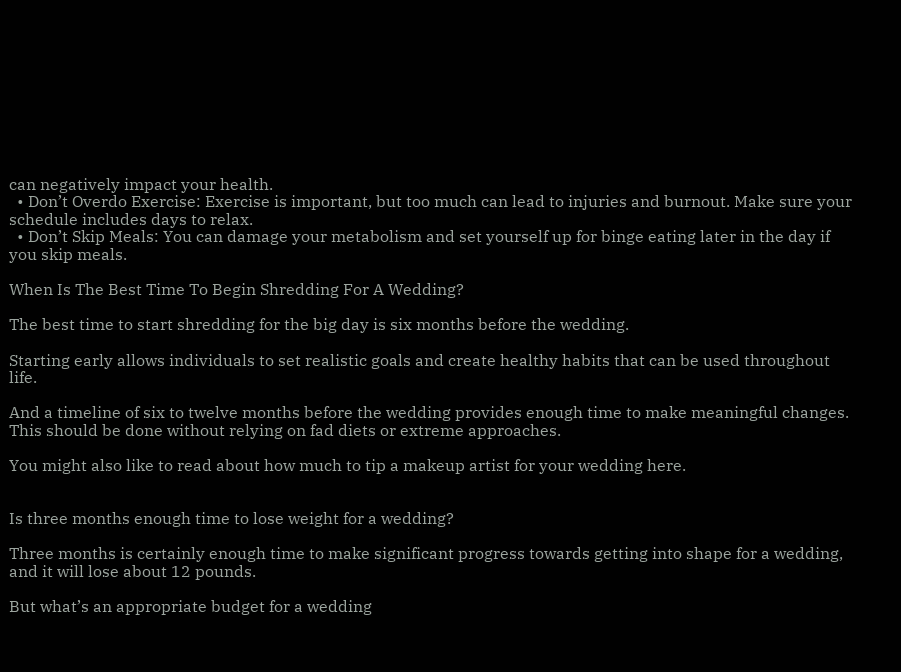can negatively impact your health.
  • Don’t Overdo Exercise: Exercise is important, but too much can lead to injuries and burnout. Make sure your schedule includes days to relax.
  • Don’t Skip Meals: You can damage your metabolism and set yourself up for binge eating later in the day if you skip meals.

When Is The Best Time To Begin Shredding For A Wedding?

The best time to start shredding for the big day is six months before the wedding.

Starting early allows individuals to set realistic goals and create healthy habits that can be used throughout life.

And a timeline of six to twelve months before the wedding provides enough time to make meaningful changes. This should be done without relying on fad diets or extreme approaches.

You might also like to read about how much to tip a makeup artist for your wedding here.


Is three months enough time to lose weight for a wedding?

Three months is certainly enough time to make significant progress towards getting into shape for a wedding, and it will lose about 12 pounds.

But what’s an appropriate budget for a wedding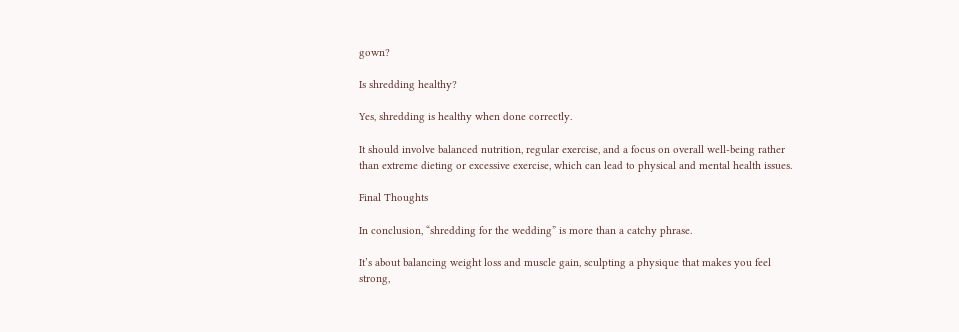gown?

Is shredding healthy?

Yes, shredding is healthy when done correctly.

It should involve balanced nutrition, regular exercise, and a focus on overall well-being rather than extreme dieting or excessive exercise, which can lead to physical and mental health issues.

Final Thoughts

In conclusion, “shredding for the wedding” is more than a catchy phrase.

It’s about balancing weight loss and muscle gain, sculpting a physique that makes you feel strong,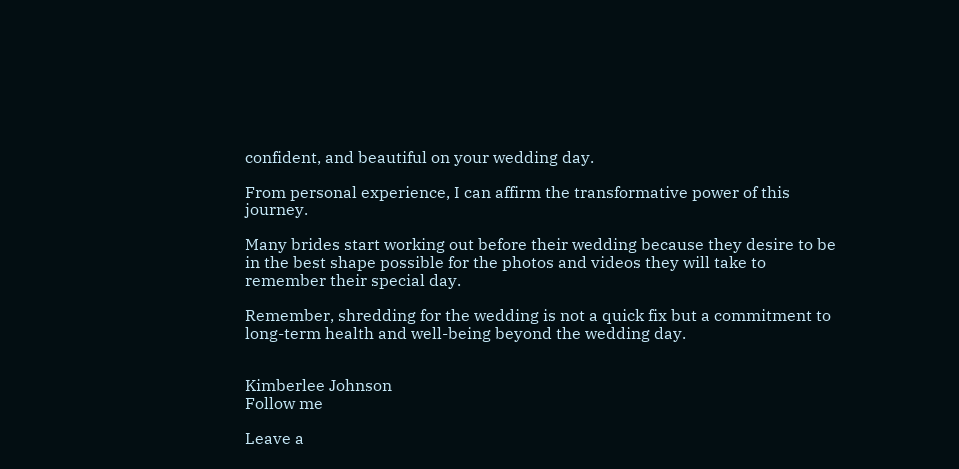confident, and beautiful on your wedding day.

From personal experience, I can affirm the transformative power of this journey.

Many brides start working out before their wedding because they desire to be in the best shape possible for the photos and videos they will take to remember their special day.

Remember, shredding for the wedding is not a quick fix but a commitment to long-term health and well-being beyond the wedding day.


Kimberlee Johnson
Follow me

Leave a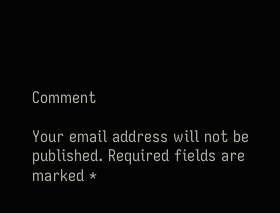Comment

Your email address will not be published. Required fields are marked *